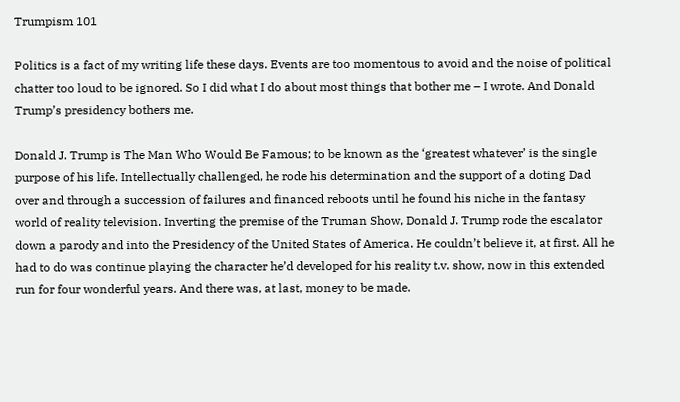Trumpism 101

Politics is a fact of my writing life these days. Events are too momentous to avoid and the noise of political chatter too loud to be ignored. So I did what I do about most things that bother me – I wrote. And Donald Trump’s presidency bothers me.

Donald J. Trump is The Man Who Would Be Famous; to be known as the ‘greatest whatever’ is the single purpose of his life. Intellectually challenged, he rode his determination and the support of a doting Dad over and through a succession of failures and financed reboots until he found his niche in the fantasy world of reality television. Inverting the premise of the Truman Show, Donald J. Trump rode the escalator down a parody and into the Presidency of the United States of America. He couldn’t believe it, at first. All he had to do was continue playing the character he’d developed for his reality t.v. show, now in this extended run for four wonderful years. And there was, at last, money to be made.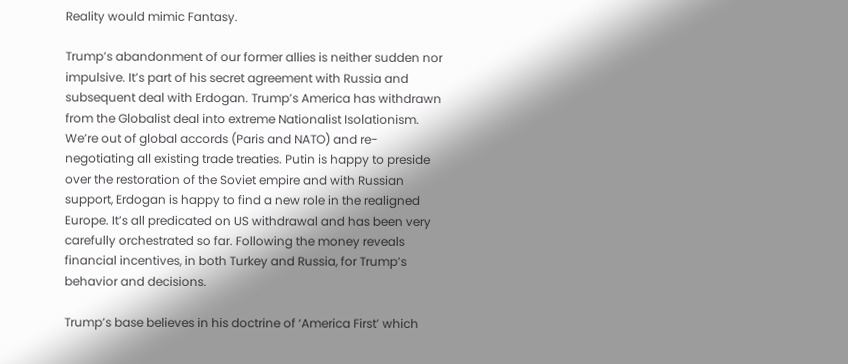Reality would mimic Fantasy.

Trump’s abandonment of our former allies is neither sudden nor impulsive. It’s part of his secret agreement with Russia and subsequent deal with Erdogan. Trump’s America has withdrawn from the Globalist deal into extreme Nationalist Isolationism. We’re out of global accords (Paris and NATO) and re-negotiating all existing trade treaties. Putin is happy to preside over the restoration of the Soviet empire and with Russian support, Erdogan is happy to find a new role in the realigned Europe. It’s all predicated on US withdrawal and has been very carefully orchestrated so far. Following the money reveals financial incentives, in both Turkey and Russia, for Trump’s behavior and decisions.

Trump’s base believes in his doctrine of ‘America First’ which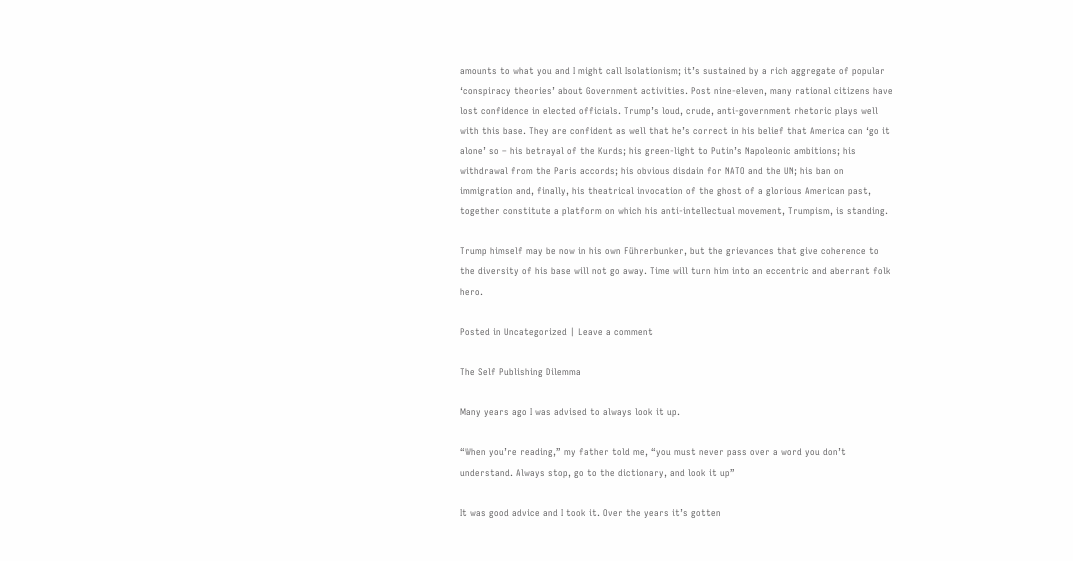amounts to what you and I might call Isolationism; it’s sustained by a rich aggregate of popular ‘conspiracy theories’ about Government activities. Post nine-eleven, many rational citizens have lost confidence in elected officials. Trump’s loud, crude, anti-government rhetoric plays well with this base. They are confident as well that he’s correct in his belief that America can ‘go it alone’ so – his betrayal of the Kurds; his green-light to Putin’s Napoleonic ambitions; his withdrawal from the Paris accords; his obvious disdain for NATO and the UN; his ban on immigration and, finally, his theatrical invocation of the ghost of a glorious American past, together constitute a platform on which his anti-intellectual movement, Trumpism, is standing.

Trump himself may be now in his own Führerbunker, but the grievances that give coherence to the diversity of his base will not go away. Time will turn him into an eccentric and aberrant folk hero.

Posted in Uncategorized | Leave a comment

The Self Publishing Dilemma

Many years ago I was advised to always look it up.

“When you’re reading,” my father told me, “you must never pass over a word you don’t understand. Always stop, go to the dictionary, and look it up”

It was good advice and I took it. Over the years it’s gotten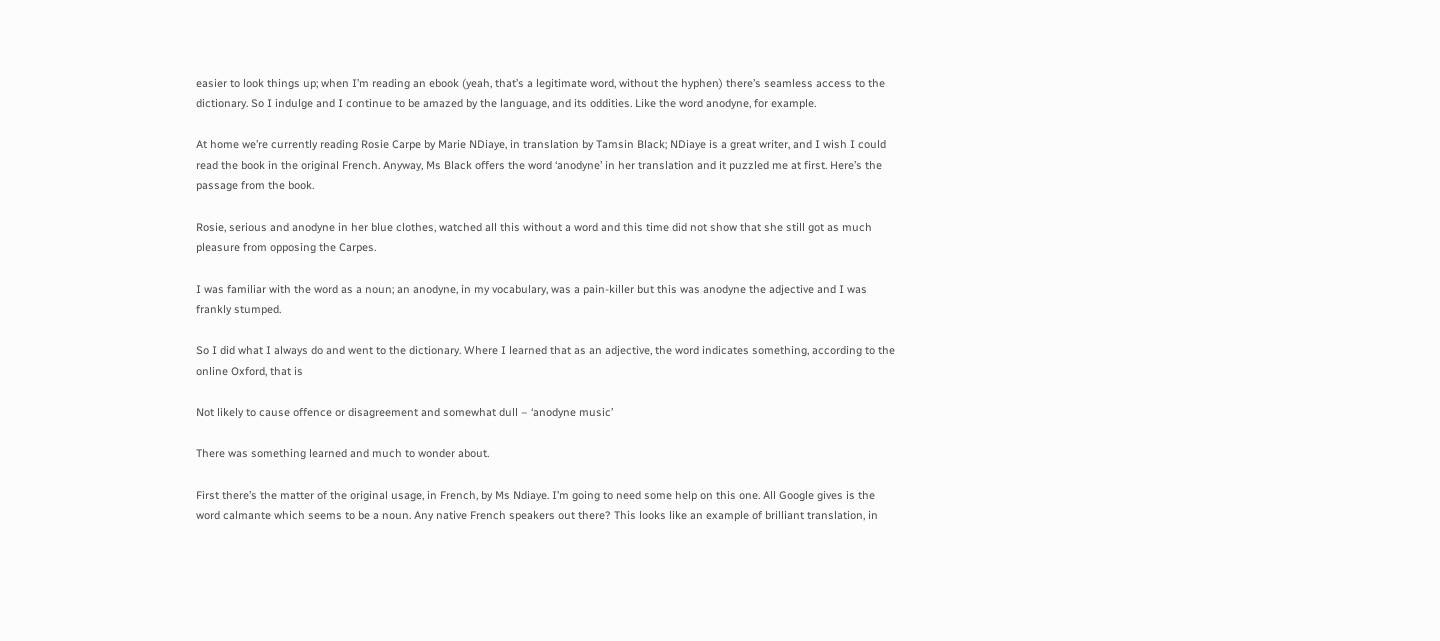easier to look things up; when I’m reading an ebook (yeah, that’s a legitimate word, without the hyphen) there’s seamless access to the dictionary. So I indulge and I continue to be amazed by the language, and its oddities. Like the word anodyne, for example.

At home we’re currently reading Rosie Carpe by Marie NDiaye, in translation by Tamsin Black; NDiaye is a great writer, and I wish I could read the book in the original French. Anyway, Ms Black offers the word ‘anodyne’ in her translation and it puzzled me at first. Here’s the passage from the book.

Rosie, serious and anodyne in her blue clothes, watched all this without a word and this time did not show that she still got as much pleasure from opposing the Carpes.

I was familiar with the word as a noun; an anodyne, in my vocabulary, was a pain-killer but this was anodyne the adjective and I was frankly stumped.

So I did what I always do and went to the dictionary. Where I learned that as an adjective, the word indicates something, according to the online Oxford, that is

Not likely to cause offence or disagreement and somewhat dull – ‘anodyne music’

There was something learned and much to wonder about.

First there’s the matter of the original usage, in French, by Ms Ndiaye. I’m going to need some help on this one. All Google gives is the word calmante which seems to be a noun. Any native French speakers out there? This looks like an example of brilliant translation, in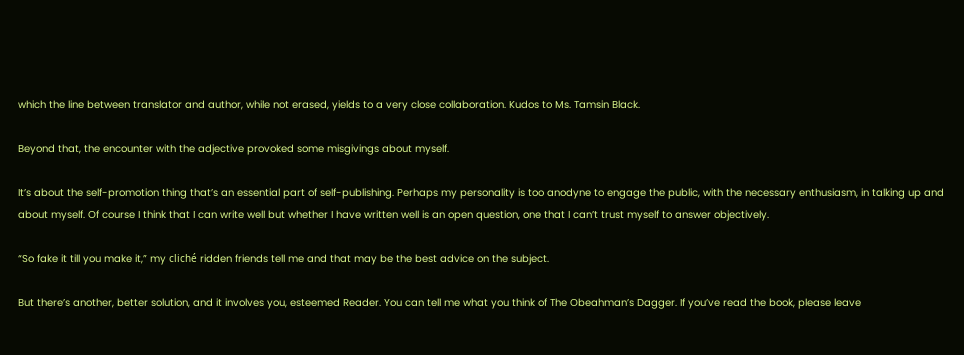which the line between translator and author, while not erased, yields to a very close collaboration. Kudos to Ms. Tamsin Black.

Beyond that, the encounter with the adjective provoked some misgivings about myself.

It’s about the self-promotion thing that’s an essential part of self-publishing. Perhaps my personality is too anodyne to engage the public, with the necessary enthusiasm, in talking up and about myself. Of course I think that I can write well but whether I have written well is an open question, one that I can’t trust myself to answer objectively.

“So fake it till you make it,” my cliché ridden friends tell me and that may be the best advice on the subject.

But there’s another, better solution, and it involves you, esteemed Reader. You can tell me what you think of The Obeahman’s Dagger. If you’ve read the book, please leave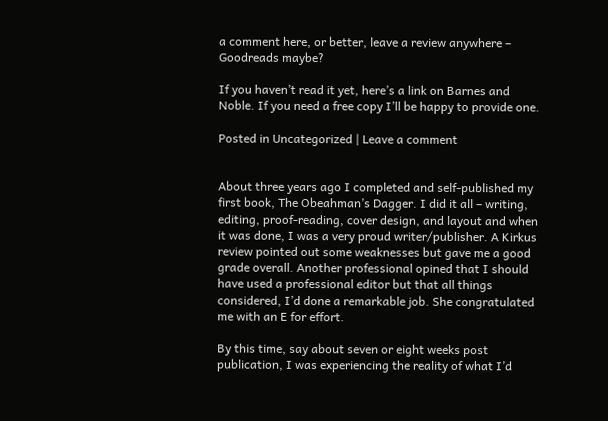a comment here, or better, leave a review anywhere – Goodreads maybe?

If you haven’t read it yet, here’s a link on Barnes and Noble. If you need a free copy I’ll be happy to provide one.

Posted in Uncategorized | Leave a comment


About three years ago I completed and self-published my first book, The Obeahman’s Dagger. I did it all – writing, editing, proof-reading, cover design, and layout and when it was done, I was a very proud writer/publisher. A Kirkus review pointed out some weaknesses but gave me a good grade overall. Another professional opined that I should have used a professional editor but that all things considered, I’d done a remarkable job. She congratulated me with an E for effort.

By this time, say about seven or eight weeks post publication, I was experiencing the reality of what I’d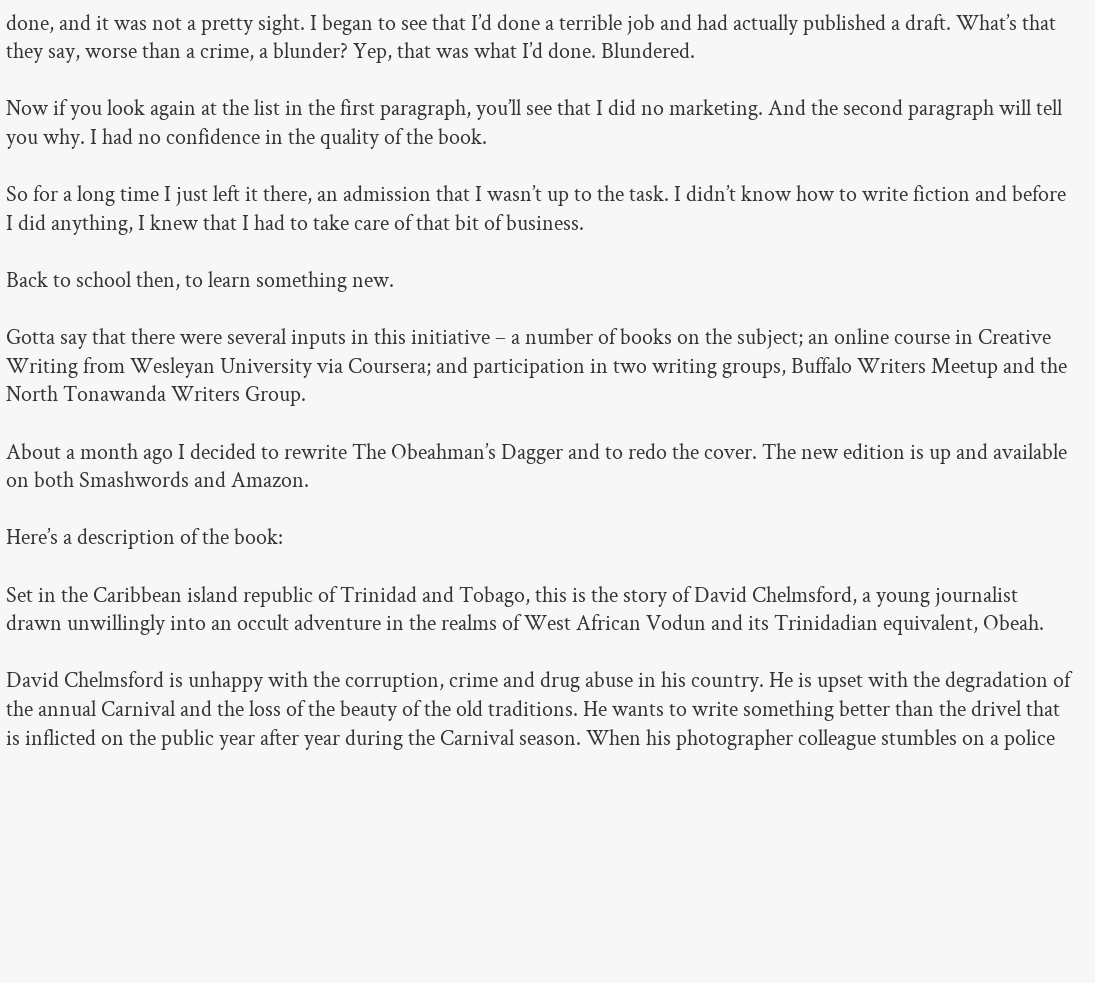done, and it was not a pretty sight. I began to see that I’d done a terrible job and had actually published a draft. What’s that they say, worse than a crime, a blunder? Yep, that was what I’d done. Blundered.

Now if you look again at the list in the first paragraph, you’ll see that I did no marketing. And the second paragraph will tell you why. I had no confidence in the quality of the book.

So for a long time I just left it there, an admission that I wasn’t up to the task. I didn’t know how to write fiction and before I did anything, I knew that I had to take care of that bit of business.

Back to school then, to learn something new.

Gotta say that there were several inputs in this initiative – a number of books on the subject; an online course in Creative Writing from Wesleyan University via Coursera; and participation in two writing groups, Buffalo Writers Meetup and the North Tonawanda Writers Group.

About a month ago I decided to rewrite The Obeahman’s Dagger and to redo the cover. The new edition is up and available on both Smashwords and Amazon.

Here’s a description of the book:

Set in the Caribbean island republic of Trinidad and Tobago, this is the story of David Chelmsford, a young journalist drawn unwillingly into an occult adventure in the realms of West African Vodun and its Trinidadian equivalent, Obeah.

David Chelmsford is unhappy with the corruption, crime and drug abuse in his country. He is upset with the degradation of the annual Carnival and the loss of the beauty of the old traditions. He wants to write something better than the drivel that is inflicted on the public year after year during the Carnival season. When his photographer colleague stumbles on a police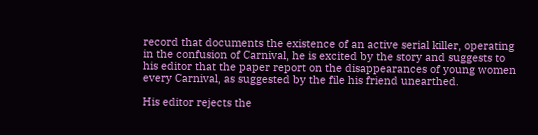record that documents the existence of an active serial killer, operating in the confusion of Carnival, he is excited by the story and suggests to his editor that the paper report on the disappearances of young women every Carnival, as suggested by the file his friend unearthed.

His editor rejects the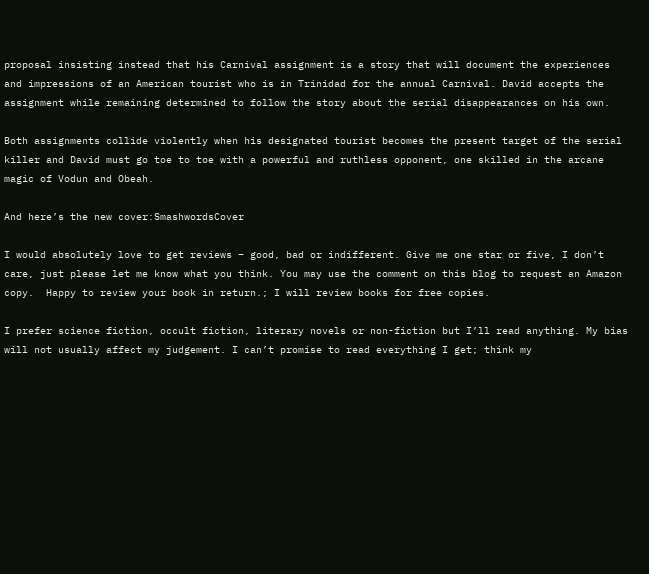proposal insisting instead that his Carnival assignment is a story that will document the experiences and impressions of an American tourist who is in Trinidad for the annual Carnival. David accepts the assignment while remaining determined to follow the story about the serial disappearances on his own.

Both assignments collide violently when his designated tourist becomes the present target of the serial killer and David must go toe to toe with a powerful and ruthless opponent, one skilled in the arcane magic of Vodun and Obeah.

And here’s the new cover:SmashwordsCover

I would absolutely love to get reviews – good, bad or indifferent. Give me one star or five, I don’t care, just please let me know what you think. You may use the comment on this blog to request an Amazon copy.  Happy to review your book in return.; I will review books for free copies.

I prefer science fiction, occult fiction, literary novels or non-fiction but I’ll read anything. My bias will not usually affect my judgement. I can’t promise to read everything I get; think my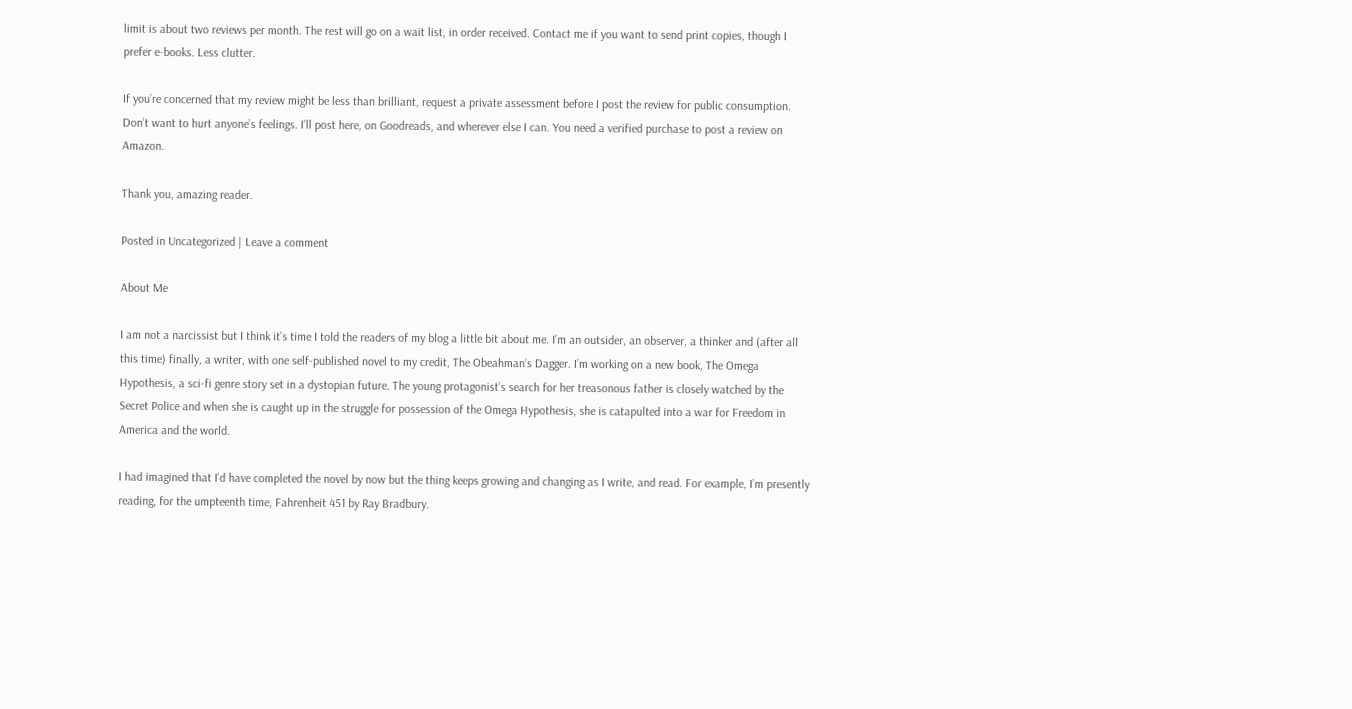limit is about two reviews per month. The rest will go on a wait list, in order received. Contact me if you want to send print copies, though I prefer e-books. Less clutter.

If you’re concerned that my review might be less than brilliant, request a private assessment before I post the review for public consumption. Don’t want to hurt anyone’s feelings. I’ll post here, on Goodreads, and wherever else I can. You need a verified purchase to post a review on Amazon.

Thank you, amazing reader.

Posted in Uncategorized | Leave a comment

About Me

I am not a narcissist but I think it’s time I told the readers of my blog a little bit about me. I’m an outsider, an observer, a thinker and (after all this time) finally, a writer, with one self-published novel to my credit, The Obeahman’s Dagger. I’m working on a new book, The Omega Hypothesis, a sci-fi genre story set in a dystopian future. The young protagonist’s search for her treasonous father is closely watched by the Secret Police and when she is caught up in the struggle for possession of the Omega Hypothesis, she is catapulted into a war for Freedom in America and the world.

I had imagined that I’d have completed the novel by now but the thing keeps growing and changing as I write, and read. For example, I’m presently reading, for the umpteenth time, Fahrenheit 451 by Ray Bradbury.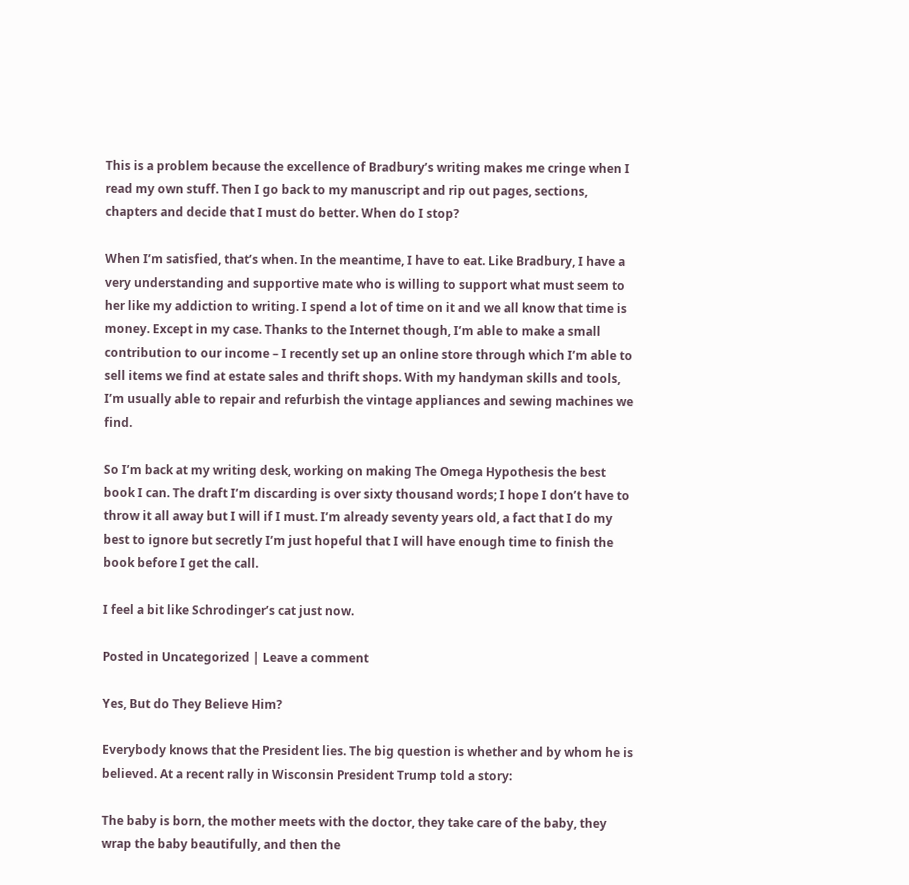This is a problem because the excellence of Bradbury’s writing makes me cringe when I read my own stuff. Then I go back to my manuscript and rip out pages, sections, chapters and decide that I must do better. When do I stop?

When I’m satisfied, that’s when. In the meantime, I have to eat. Like Bradbury, I have a very understanding and supportive mate who is willing to support what must seem to her like my addiction to writing. I spend a lot of time on it and we all know that time is money. Except in my case. Thanks to the Internet though, I’m able to make a small contribution to our income – I recently set up an online store through which I’m able to sell items we find at estate sales and thrift shops. With my handyman skills and tools, I’m usually able to repair and refurbish the vintage appliances and sewing machines we find.

So I’m back at my writing desk, working on making The Omega Hypothesis the best book I can. The draft I’m discarding is over sixty thousand words; I hope I don’t have to throw it all away but I will if I must. I’m already seventy years old, a fact that I do my best to ignore but secretly I’m just hopeful that I will have enough time to finish the book before I get the call.

I feel a bit like Schrodinger’s cat just now.

Posted in Uncategorized | Leave a comment

Yes, But do They Believe Him?

Everybody knows that the President lies. The big question is whether and by whom he is believed. At a recent rally in Wisconsin President Trump told a story:

The baby is born, the mother meets with the doctor, they take care of the baby, they wrap the baby beautifully, and then the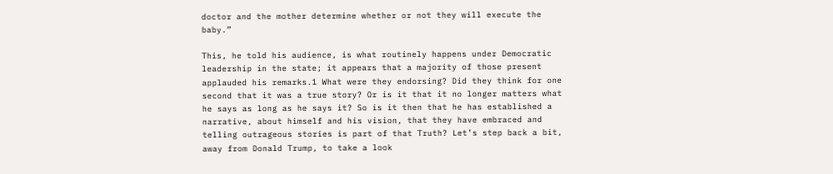doctor and the mother determine whether or not they will execute the baby.”

This, he told his audience, is what routinely happens under Democratic leadership in the state; it appears that a majority of those present applauded his remarks.1 What were they endorsing? Did they think for one second that it was a true story? Or is it that it no longer matters what he says as long as he says it? So is it then that he has established a narrative, about himself and his vision, that they have embraced and telling outrageous stories is part of that Truth? Let’s step back a bit, away from Donald Trump, to take a look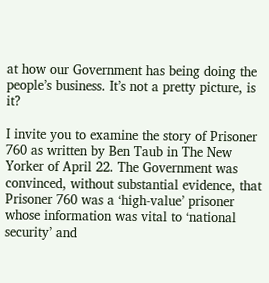at how our Government has being doing the people’s business. It’s not a pretty picture, is it?

I invite you to examine the story of Prisoner 760 as written by Ben Taub in The New Yorker of April 22. The Government was convinced, without substantial evidence, that Prisoner 760 was a ‘high-value’ prisoner whose information was vital to ‘national security’ and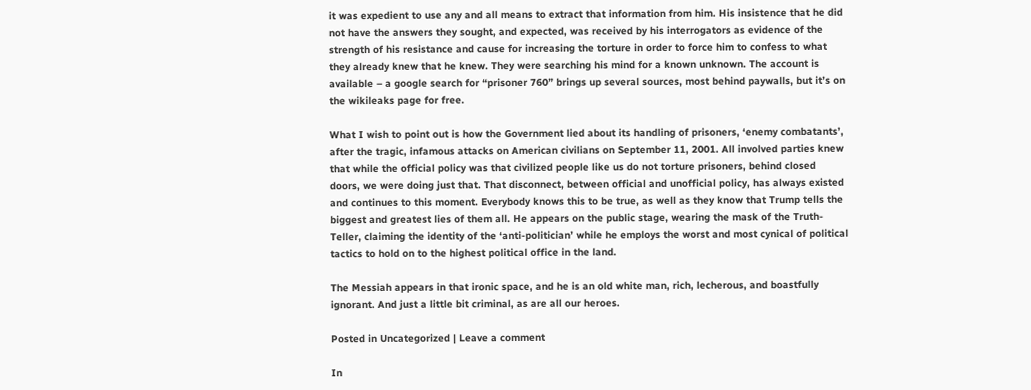it was expedient to use any and all means to extract that information from him. His insistence that he did not have the answers they sought, and expected, was received by his interrogators as evidence of the strength of his resistance and cause for increasing the torture in order to force him to confess to what they already knew that he knew. They were searching his mind for a known unknown. The account is available – a google search for “prisoner 760” brings up several sources, most behind paywalls, but it’s on the wikileaks page for free.

What I wish to point out is how the Government lied about its handling of prisoners, ‘enemy combatants’, after the tragic, infamous attacks on American civilians on September 11, 2001. All involved parties knew that while the official policy was that civilized people like us do not torture prisoners, behind closed doors, we were doing just that. That disconnect, between official and unofficial policy, has always existed and continues to this moment. Everybody knows this to be true, as well as they know that Trump tells the biggest and greatest lies of them all. He appears on the public stage, wearing the mask of the Truth-Teller, claiming the identity of the ‘anti-politician’ while he employs the worst and most cynical of political tactics to hold on to the highest political office in the land.

The Messiah appears in that ironic space, and he is an old white man, rich, lecherous, and boastfully ignorant. And just a little bit criminal, as are all our heroes.

Posted in Uncategorized | Leave a comment

In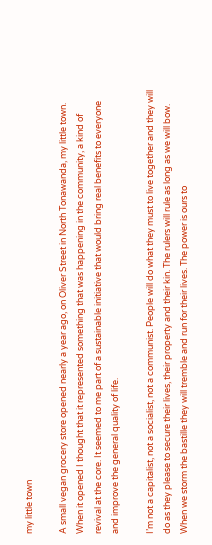my little town

A small vegan grocery store opened nearly a year ago, on Oliver Street in North Tonawanda, my little town. When it opened I thought that it represented something that was happening in the community, a kind of revival at the core. It seemed to me part of a sustainable initiative that would bring real benefits to everyone and improve the general quality of life.

I’m not a capitalist, not a socialist, not a communist. People will do what they must to live together and they will do as they please to secure their lives, their property and their kin. The rulers will rule as long as we will bow. When we storm the bastille they will tremble and run for their lives. The power is ours to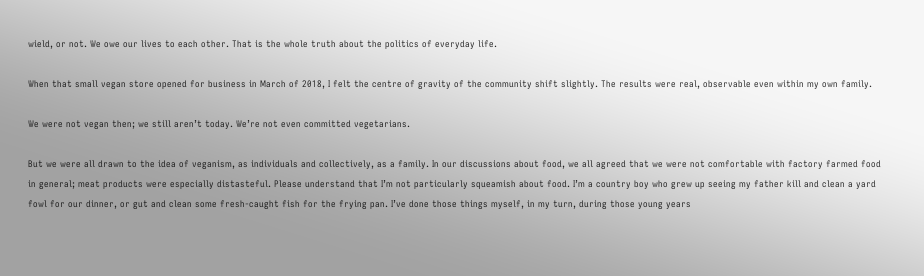wield, or not. We owe our lives to each other. That is the whole truth about the politics of everyday life.

When that small vegan store opened for business in March of 2018, I felt the centre of gravity of the community shift slightly. The results were real, observable even within my own family.

We were not vegan then; we still aren’t today. We’re not even committed vegetarians.

But we were all drawn to the idea of veganism, as individuals and collectively, as a family. In our discussions about food, we all agreed that we were not comfortable with factory farmed food in general; meat products were especially distasteful. Please understand that I’m not particularly squeamish about food. I’m a country boy who grew up seeing my father kill and clean a yard fowl for our dinner, or gut and clean some fresh-caught fish for the frying pan. I’ve done those things myself, in my turn, during those young years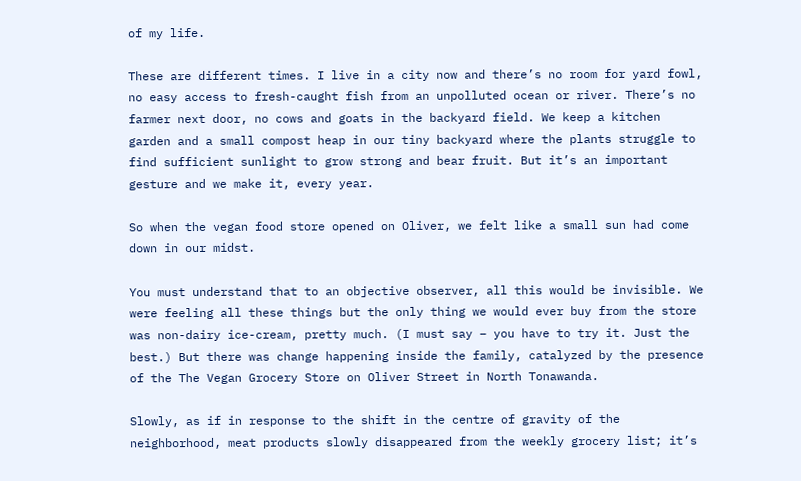of my life.

These are different times. I live in a city now and there’s no room for yard fowl, no easy access to fresh-caught fish from an unpolluted ocean or river. There’s no farmer next door, no cows and goats in the backyard field. We keep a kitchen garden and a small compost heap in our tiny backyard where the plants struggle to find sufficient sunlight to grow strong and bear fruit. But it’s an important gesture and we make it, every year.

So when the vegan food store opened on Oliver, we felt like a small sun had come down in our midst.

You must understand that to an objective observer, all this would be invisible. We were feeling all these things but the only thing we would ever buy from the store was non-dairy ice-cream, pretty much. (I must say – you have to try it. Just the best.) But there was change happening inside the family, catalyzed by the presence of the The Vegan Grocery Store on Oliver Street in North Tonawanda.

Slowly, as if in response to the shift in the centre of gravity of the neighborhood, meat products slowly disappeared from the weekly grocery list; it’s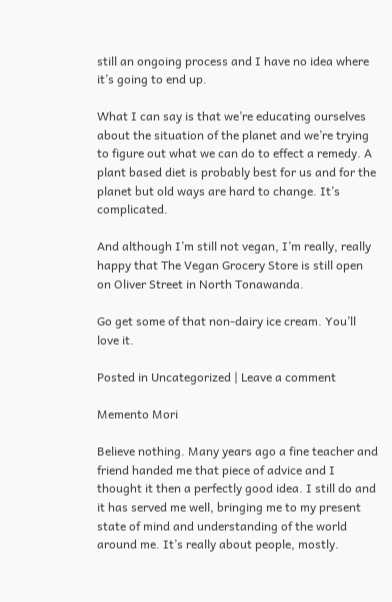still an ongoing process and I have no idea where it’s going to end up.

What I can say is that we’re educating ourselves about the situation of the planet and we’re trying to figure out what we can do to effect a remedy. A plant based diet is probably best for us and for the planet but old ways are hard to change. It’s complicated.

And although I’m still not vegan, I’m really, really happy that The Vegan Grocery Store is still open on Oliver Street in North Tonawanda.

Go get some of that non-dairy ice cream. You’ll love it.

Posted in Uncategorized | Leave a comment

Memento Mori

Believe nothing. Many years ago a fine teacher and friend handed me that piece of advice and I thought it then a perfectly good idea. I still do and it has served me well, bringing me to my present state of mind and understanding of the world around me. It’s really about people, mostly.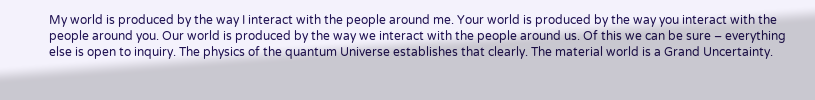My world is produced by the way I interact with the people around me. Your world is produced by the way you interact with the people around you. Our world is produced by the way we interact with the people around us. Of this we can be sure – everything else is open to inquiry. The physics of the quantum Universe establishes that clearly. The material world is a Grand Uncertainty.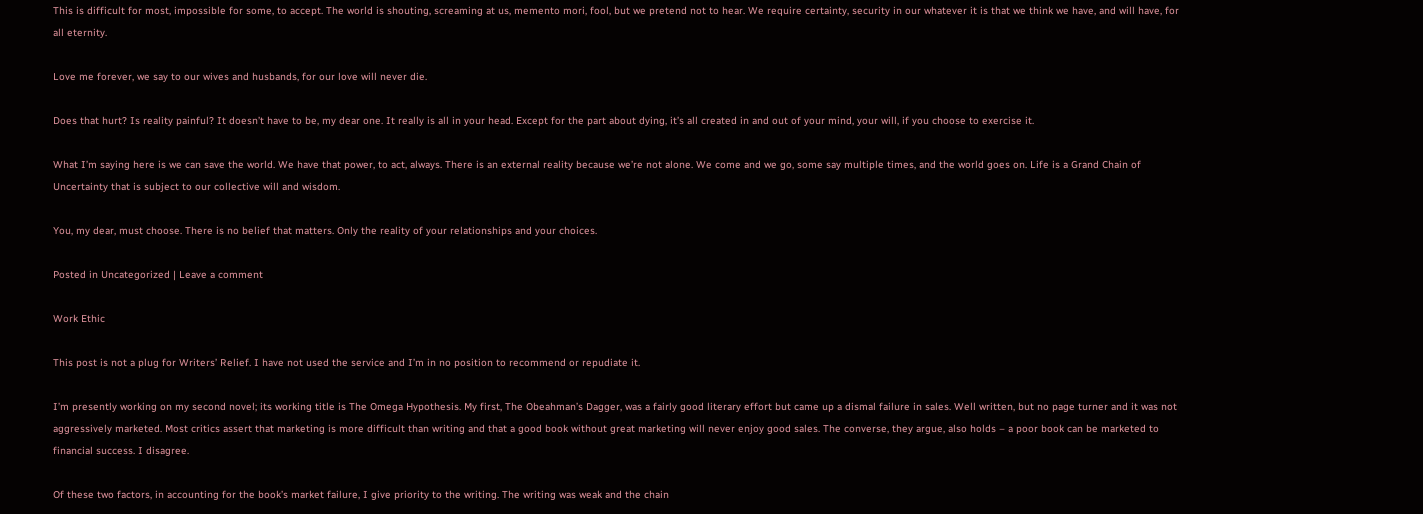This is difficult for most, impossible for some, to accept. The world is shouting, screaming at us, memento mori, fool, but we pretend not to hear. We require certainty, security in our whatever it is that we think we have, and will have, for all eternity.

Love me forever, we say to our wives and husbands, for our love will never die.

Does that hurt? Is reality painful? It doesn’t have to be, my dear one. It really is all in your head. Except for the part about dying, it’s all created in and out of your mind, your will, if you choose to exercise it.

What I’m saying here is we can save the world. We have that power, to act, always. There is an external reality because we’re not alone. We come and we go, some say multiple times, and the world goes on. Life is a Grand Chain of Uncertainty that is subject to our collective will and wisdom.

You, my dear, must choose. There is no belief that matters. Only the reality of your relationships and your choices.

Posted in Uncategorized | Leave a comment

Work Ethic

This post is not a plug for Writers’ Relief. I have not used the service and I’m in no position to recommend or repudiate it.

I’m presently working on my second novel; its working title is The Omega Hypothesis. My first, The Obeahman’s Dagger, was a fairly good literary effort but came up a dismal failure in sales. Well written, but no page turner and it was not aggressively marketed. Most critics assert that marketing is more difficult than writing and that a good book without great marketing will never enjoy good sales. The converse, they argue, also holds – a poor book can be marketed to financial success. I disagree.

Of these two factors, in accounting for the book’s market failure, I give priority to the writing. The writing was weak and the chain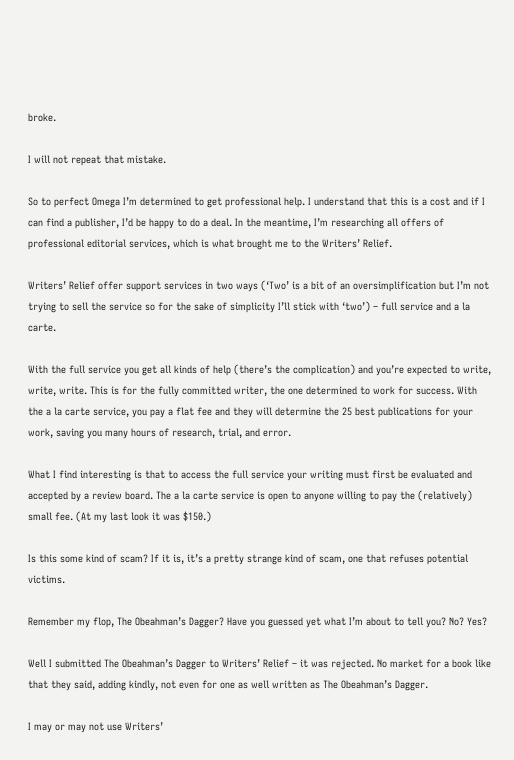broke.

I will not repeat that mistake.

So to perfect Omega I’m determined to get professional help. I understand that this is a cost and if I can find a publisher, I’d be happy to do a deal. In the meantime, I’m researching all offers of professional editorial services, which is what brought me to the Writers’ Relief.

Writers’ Relief offer support services in two ways (‘Two’ is a bit of an oversimplification but I’m not trying to sell the service so for the sake of simplicity I’ll stick with ‘two’) – full service and a la carte.

With the full service you get all kinds of help (there’s the complication) and you’re expected to write, write, write. This is for the fully committed writer, the one determined to work for success. With the a la carte service, you pay a flat fee and they will determine the 25 best publications for your work, saving you many hours of research, trial, and error.

What I find interesting is that to access the full service your writing must first be evaluated and accepted by a review board. The a la carte service is open to anyone willing to pay the (relatively) small fee. (At my last look it was $150.)

Is this some kind of scam? If it is, it’s a pretty strange kind of scam, one that refuses potential victims.

Remember my flop, The Obeahman’s Dagger? Have you guessed yet what I’m about to tell you? No? Yes?

Well I submitted The Obeahman’s Dagger to Writers’ Relief – it was rejected. No market for a book like that they said, adding kindly, not even for one as well written as The Obeahman’s Dagger.

I may or may not use Writers’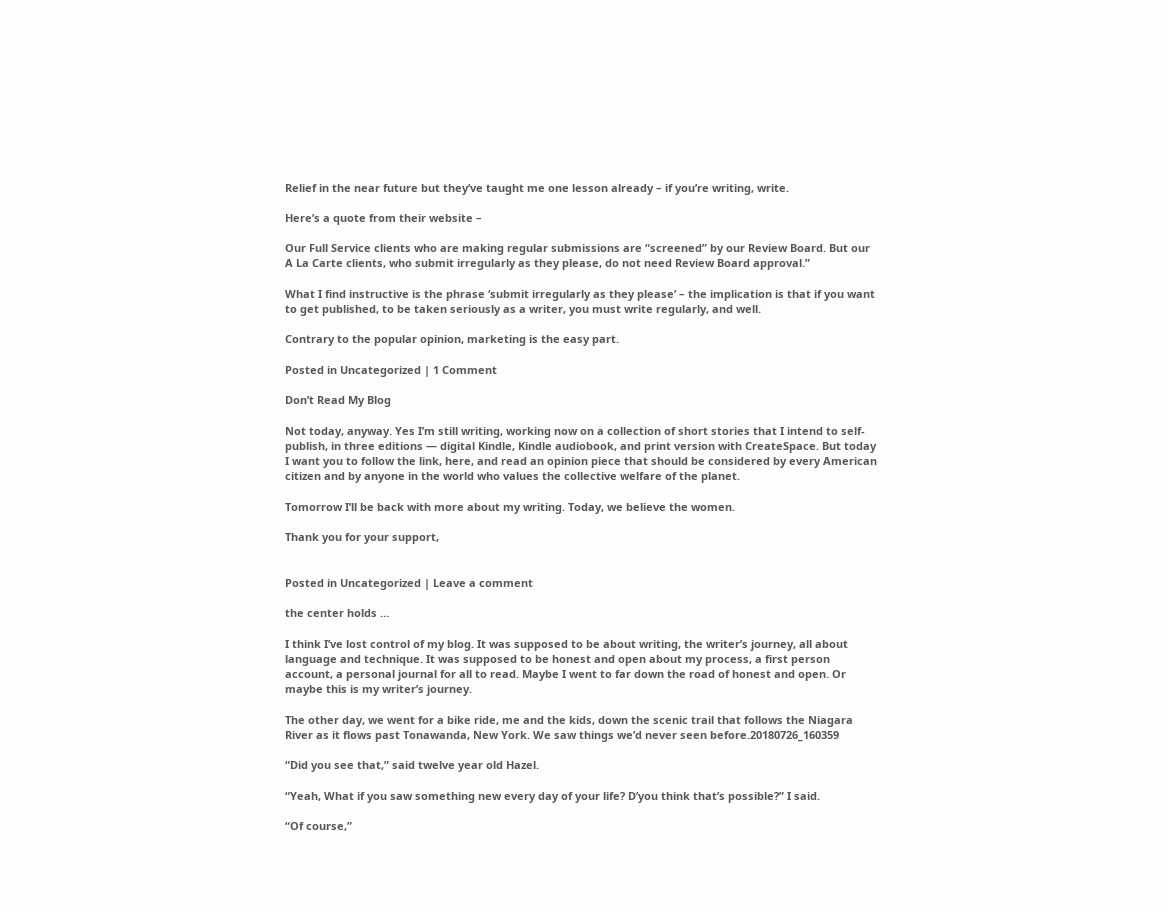Relief in the near future but they’ve taught me one lesson already – if you’re writing, write.

Here’s a quote from their website –

Our Full Service clients who are making regular submissions are “screened” by our Review Board. But our A La Carte clients, who submit irregularly as they please, do not need Review Board approval.”

What I find instructive is the phrase ‘submit irregularly as they please’ – the implication is that if you want to get published, to be taken seriously as a writer, you must write regularly, and well.

Contrary to the popular opinion, marketing is the easy part.

Posted in Uncategorized | 1 Comment

Don’t Read My Blog

Not today, anyway. Yes I’m still writing, working now on a collection of short stories that I intend to self-publish, in three editions — digital Kindle, Kindle audiobook, and print version with CreateSpace. But today I want you to follow the link, here, and read an opinion piece that should be considered by every American citizen and by anyone in the world who values the collective welfare of the planet.

Tomorrow I’ll be back with more about my writing. Today, we believe the women.

Thank you for your support,


Posted in Uncategorized | Leave a comment

the center holds …

I think I’ve lost control of my blog. It was supposed to be about writing, the writer’s journey, all about language and technique. It was supposed to be honest and open about my process, a first person account, a personal journal for all to read. Maybe I went to far down the road of honest and open. Or maybe this is my writer’s journey.

The other day, we went for a bike ride, me and the kids, down the scenic trail that follows the Niagara River as it flows past Tonawanda, New York. We saw things we’d never seen before.20180726_160359

“Did you see that,” said twelve year old Hazel.

“Yeah, What if you saw something new every day of your life? D’you think that’s possible?” I said.

“Of course,”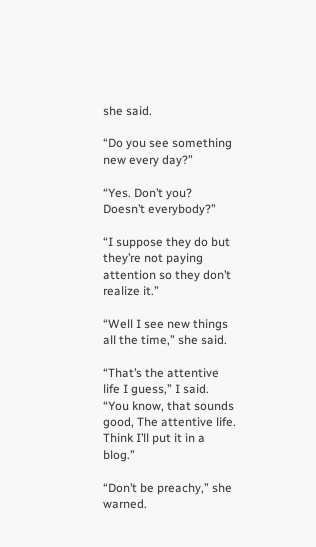she said.

“Do you see something new every day?”

“Yes. Don’t you? Doesn’t everybody?”

“I suppose they do but they’re not paying attention so they don’t realize it.”

“Well I see new things all the time,” she said.

“That’s the attentive life I guess,” I said. “You know, that sounds good, The attentive life. Think I’ll put it in a blog.”

“Don’t be preachy,” she warned.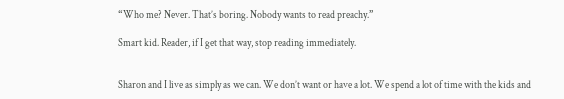“Who me? Never. That’s boring. Nobody wants to read preachy.”

Smart kid. Reader, if I get that way, stop reading immediately.


Sharon and I live as simply as we can. We don’t want or have a lot. We spend a lot of time with the kids and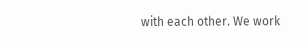with each other. We work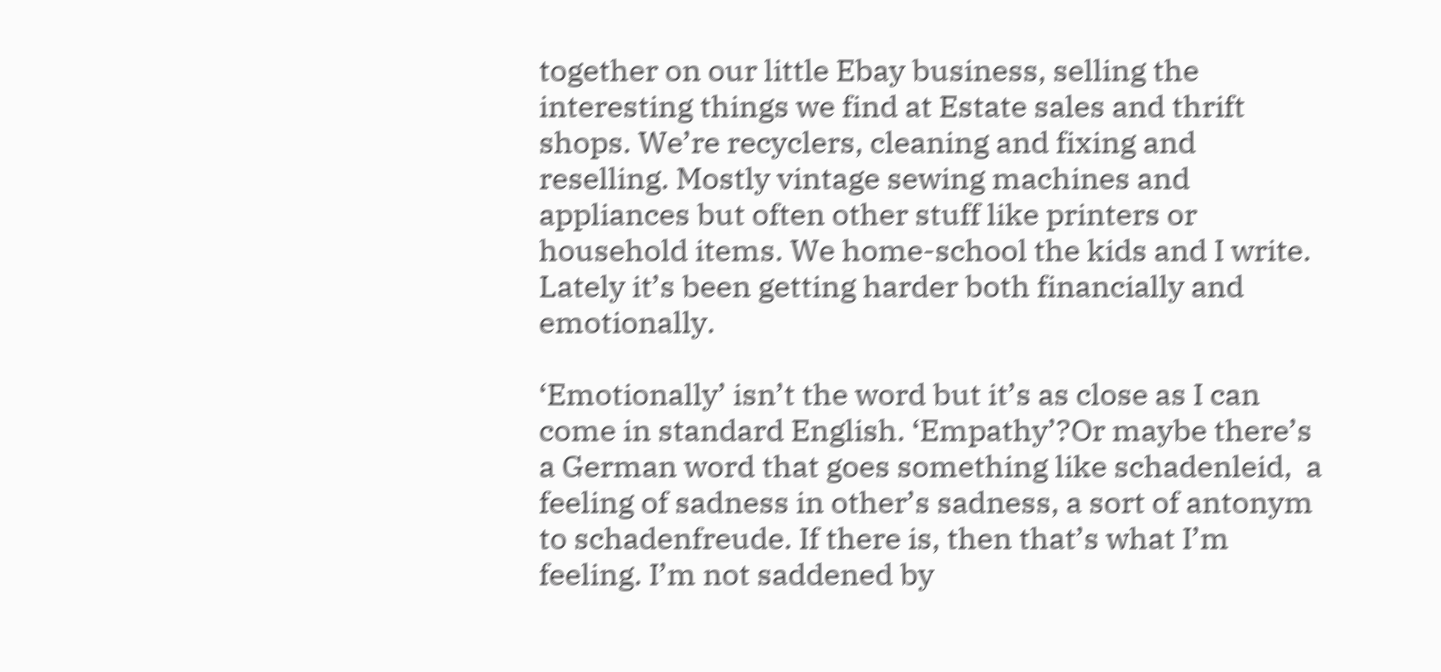together on our little Ebay business, selling the interesting things we find at Estate sales and thrift shops. We’re recyclers, cleaning and fixing and reselling. Mostly vintage sewing machines and appliances but often other stuff like printers or household items. We home-school the kids and I write. Lately it’s been getting harder both financially and emotionally.

‘Emotionally’ isn’t the word but it’s as close as I can come in standard English. ‘Empathy’?Or maybe there’s a German word that goes something like schadenleid,  a feeling of sadness in other’s sadness, a sort of antonym to schadenfreude. If there is, then that’s what I’m feeling. I’m not saddened by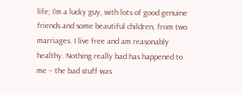life; I’m a lucky guy, with lots of good genuine friends and some beautiful children, from two marriages. I live free and am reasonably healthy. Nothing really bad has happened to me – the bad stuff was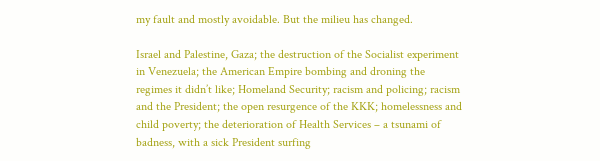my fault and mostly avoidable. But the milieu has changed.

Israel and Palestine, Gaza; the destruction of the Socialist experiment in Venezuela; the American Empire bombing and droning the regimes it didn’t like; Homeland Security; racism and policing; racism and the President; the open resurgence of the KKK; homelessness and child poverty; the deterioration of Health Services – a tsunami of badness, with a sick President surfing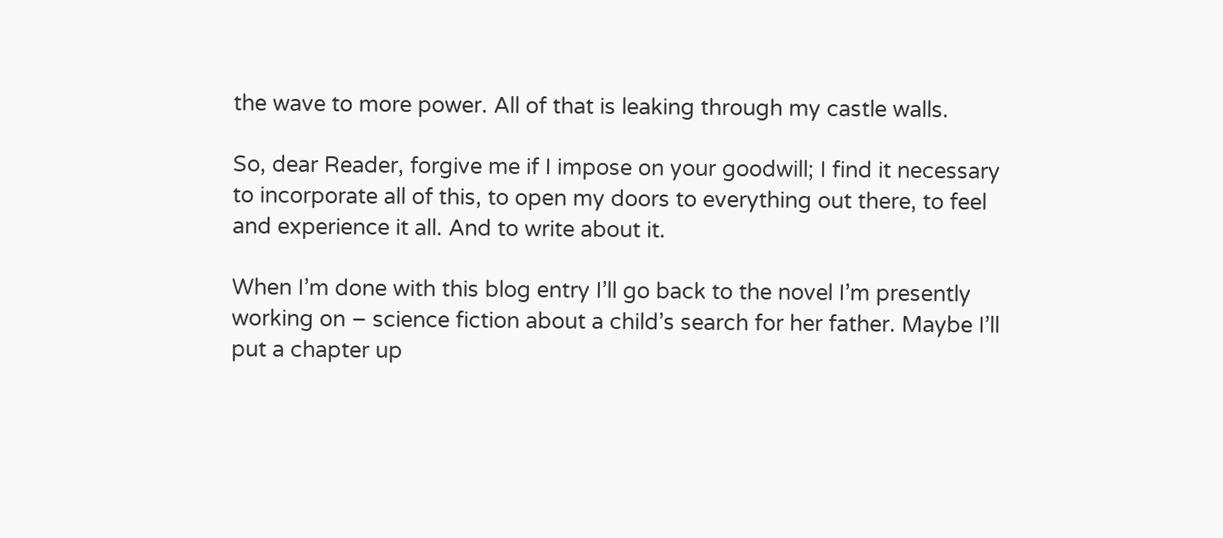the wave to more power. All of that is leaking through my castle walls.

So, dear Reader, forgive me if I impose on your goodwill; I find it necessary to incorporate all of this, to open my doors to everything out there, to feel and experience it all. And to write about it.

When I’m done with this blog entry I’ll go back to the novel I’m presently working on – science fiction about a child’s search for her father. Maybe I’ll put a chapter up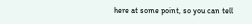here at some point, so you can tell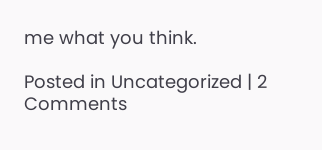me what you think.

Posted in Uncategorized | 2 Comments